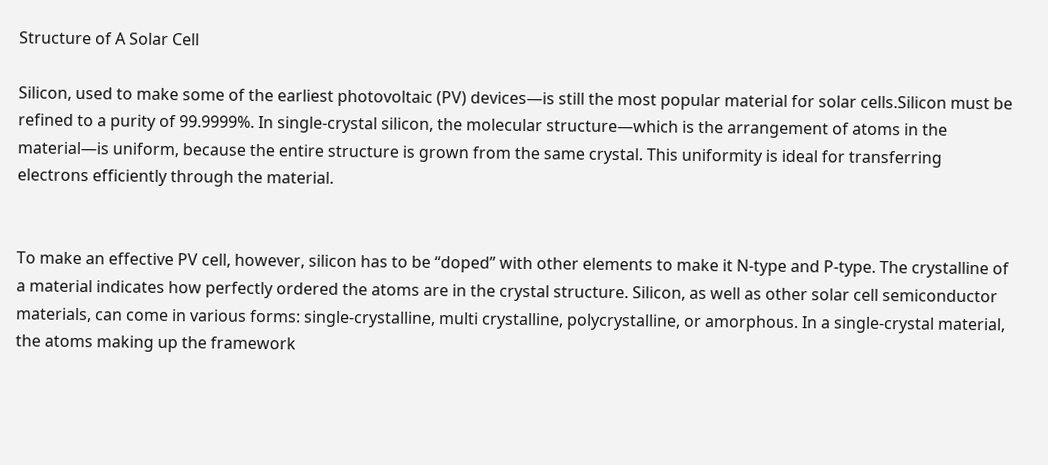Structure of A Solar Cell

Silicon, used to make some of the earliest photovoltaic (PV) devices—is still the most popular material for solar cells.Silicon must be refined to a purity of 99.9999%. In single-crystal silicon, the molecular structure—which is the arrangement of atoms in the material—is uniform, because the entire structure is grown from the same crystal. This uniformity is ideal for transferring electrons efficiently through the material.


To make an effective PV cell, however, silicon has to be “doped” with other elements to make it N-type and P-type. The crystalline of a material indicates how perfectly ordered the atoms are in the crystal structure. Silicon, as well as other solar cell semiconductor materials, can come in various forms: single-crystalline, multi crystalline, polycrystalline, or amorphous. In a single-crystal material, the atoms making up the framework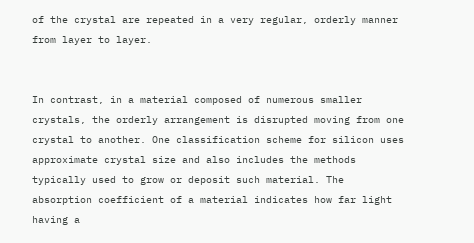of the crystal are repeated in a very regular, orderly manner from layer to layer.


In contrast, in a material composed of numerous smaller crystals, the orderly arrangement is disrupted moving from one crystal to another. One classification scheme for silicon uses approximate crystal size and also includes the methods typically used to grow or deposit such material. The absorption coefficient of a material indicates how far light having a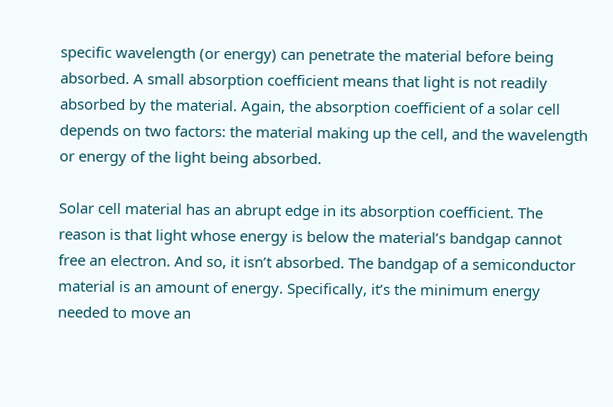specific wavelength (or energy) can penetrate the material before being absorbed. A small absorption coefficient means that light is not readily absorbed by the material. Again, the absorption coefficient of a solar cell depends on two factors: the material making up the cell, and the wavelength or energy of the light being absorbed.

Solar cell material has an abrupt edge in its absorption coefficient. The reason is that light whose energy is below the material’s bandgap cannot free an electron. And so, it isn’t absorbed. The bandgap of a semiconductor material is an amount of energy. Specifically, it’s the minimum energy needed to move an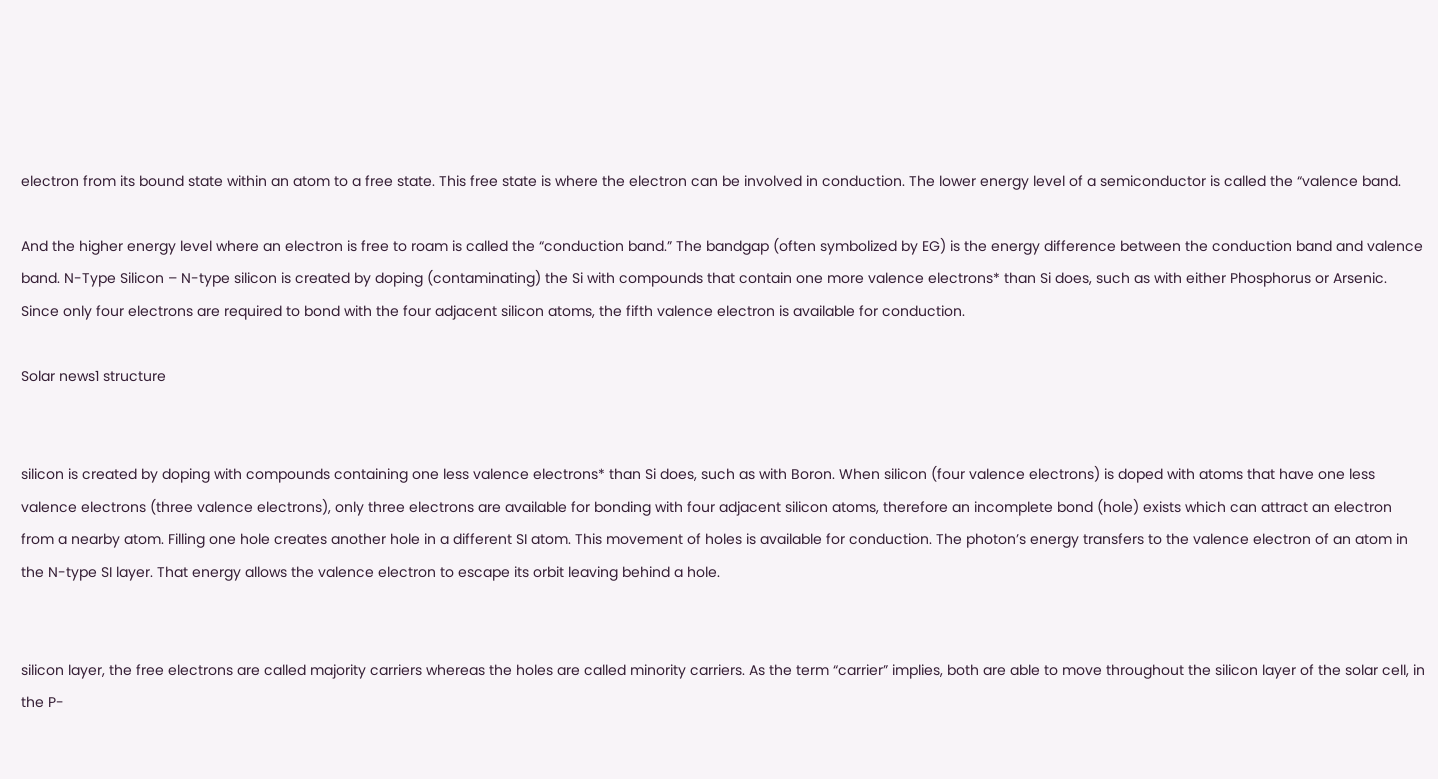electron from its bound state within an atom to a free state. This free state is where the electron can be involved in conduction. The lower energy level of a semiconductor is called the “valence band.

And the higher energy level where an electron is free to roam is called the “conduction band.” The bandgap (often symbolized by EG) is the energy difference between the conduction band and valence band. N-Type Silicon – N-type silicon is created by doping (contaminating) the Si with compounds that contain one more valence electrons* than Si does, such as with either Phosphorus or Arsenic. Since only four electrons are required to bond with the four adjacent silicon atoms, the fifth valence electron is available for conduction.

Solar news1 structure


silicon is created by doping with compounds containing one less valence electrons* than Si does, such as with Boron. When silicon (four valence electrons) is doped with atoms that have one less valence electrons (three valence electrons), only three electrons are available for bonding with four adjacent silicon atoms, therefore an incomplete bond (hole) exists which can attract an electron from a nearby atom. Filling one hole creates another hole in a different SI atom. This movement of holes is available for conduction. The photon’s energy transfers to the valence electron of an atom in the N-type SI layer. That energy allows the valence electron to escape its orbit leaving behind a hole.


silicon layer, the free electrons are called majority carriers whereas the holes are called minority carriers. As the term “carrier” implies, both are able to move throughout the silicon layer of the solar cell, in the P-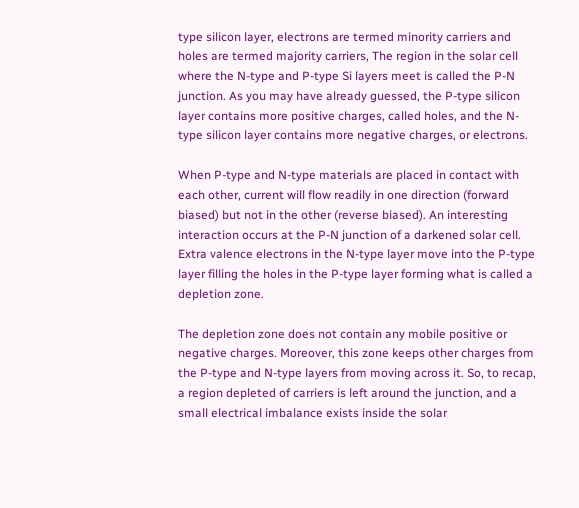type silicon layer, electrons are termed minority carriers and holes are termed majority carriers, The region in the solar cell where the N-type and P-type Si layers meet is called the P-N junction. As you may have already guessed, the P-type silicon layer contains more positive charges, called holes, and the N-type silicon layer contains more negative charges, or electrons.

When P-type and N-type materials are placed in contact with each other, current will flow readily in one direction (forward biased) but not in the other (reverse biased). An interesting interaction occurs at the P-N junction of a darkened solar cell. Extra valence electrons in the N-type layer move into the P-type layer filling the holes in the P-type layer forming what is called a depletion zone.

The depletion zone does not contain any mobile positive or negative charges. Moreover, this zone keeps other charges from the P-type and N-type layers from moving across it. So, to recap, a region depleted of carriers is left around the junction, and a small electrical imbalance exists inside the solar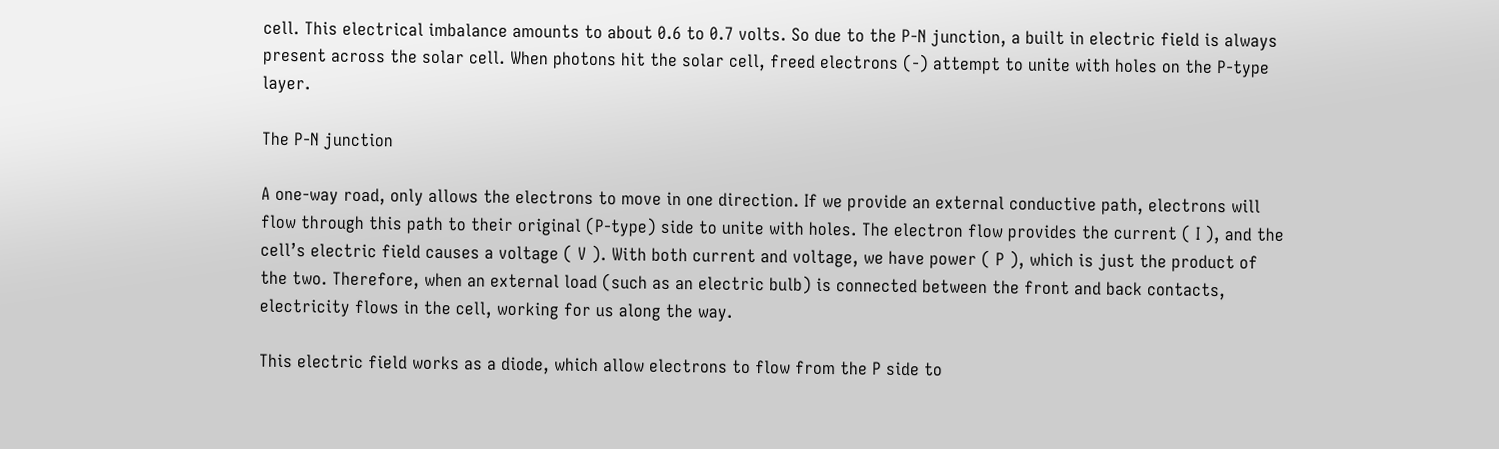cell. This electrical imbalance amounts to about 0.6 to 0.7 volts. So due to the P-N junction, a built in electric field is always present across the solar cell. When photons hit the solar cell, freed electrons (-) attempt to unite with holes on the P-type layer.

The P-N junction

A one-way road, only allows the electrons to move in one direction. If we provide an external conductive path, electrons will flow through this path to their original (P-type) side to unite with holes. The electron flow provides the current ( I ), and the cell’s electric field causes a voltage ( V ). With both current and voltage, we have power ( P ), which is just the product of the two. Therefore, when an external load (such as an electric bulb) is connected between the front and back contacts, electricity flows in the cell, working for us along the way.

This electric field works as a diode, which allow electrons to flow from the P side to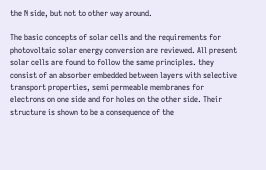the N side, but not to other way around.

The basic concepts of solar cells and the requirements for photovoltaic solar energy conversion are reviewed. All present solar cells are found to follow the same principles. they consist of an absorber embedded between layers with selective transport properties, semi permeable membranes for electrons on one side and for holes on the other side. Their structure is shown to be a consequence of the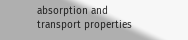absorption and transport properties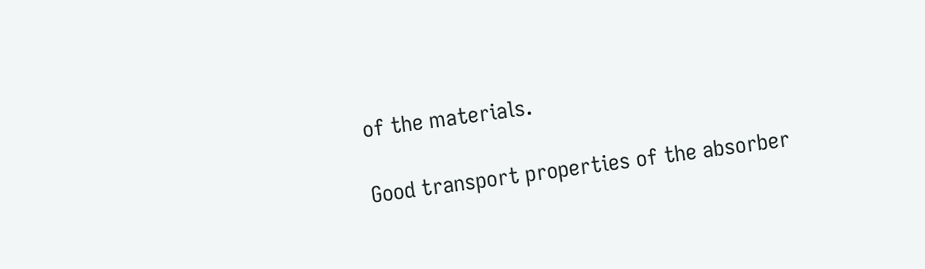of the materials.

Good transport properties of the absorber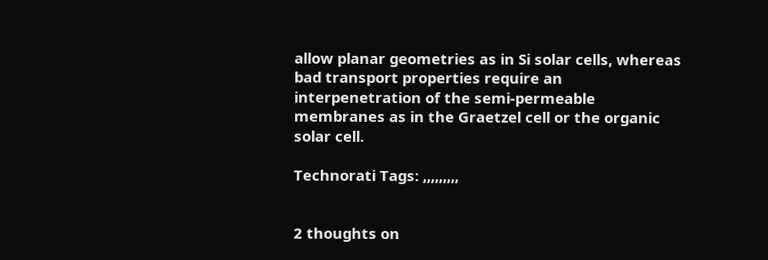allow planar geometries as in Si solar cells, whereas bad transport properties require an interpenetration of the semi-permeable membranes as in the Graetzel cell or the organic solar cell.

Technorati Tags: ,,,,,,,,,


2 thoughts on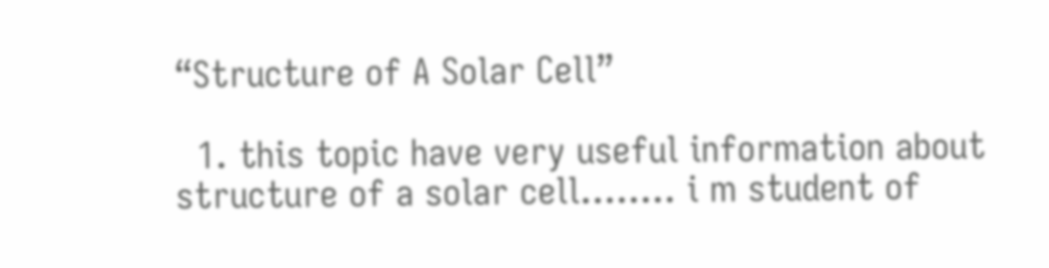“Structure of A Solar Cell”

  1. this topic have very useful information about structure of a solar cell…….. i m student of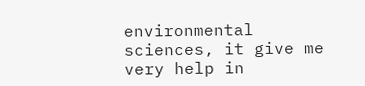environmental sciences, it give me very help in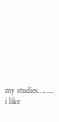my studies…….. i like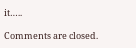it…..

Comments are closed.